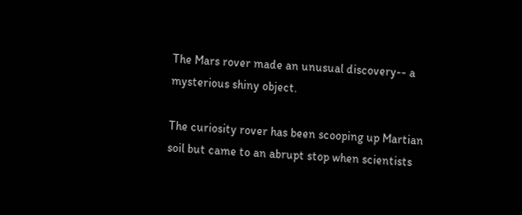The Mars rover made an unusual discovery-- a mysterious shiny object.

The curiosity rover has been scooping up Martian soil but came to an abrupt stop when scientists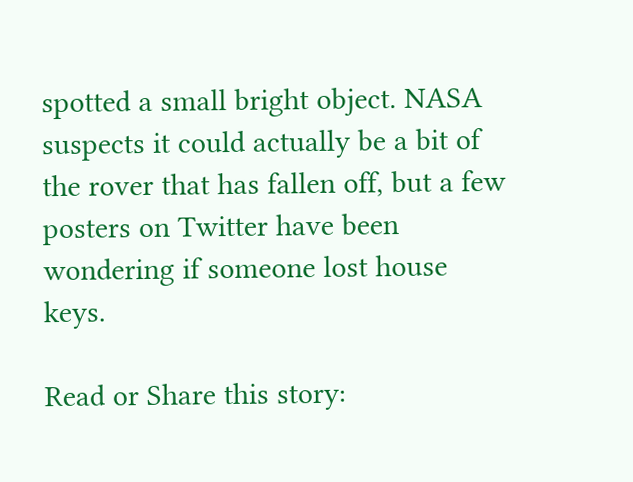spotted a small bright object. NASA suspects it could actually be a bit of the rover that has fallen off, but a few posters on Twitter have been wondering if someone lost house keys.

Read or Share this story: